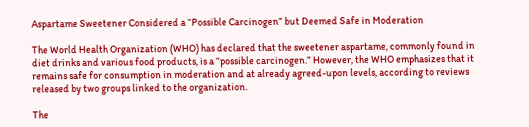Aspartame Sweetener Considered a “Possible Carcinogen” but Deemed Safe in Moderation

The World Health Organization (WHO) has declared that the sweetener aspartame, commonly found in diet drinks and various food products, is a “possible carcinogen.” However, the WHO emphasizes that it remains safe for consumption in moderation and at already agreed-upon levels, according to reviews released by two groups linked to the organization.

The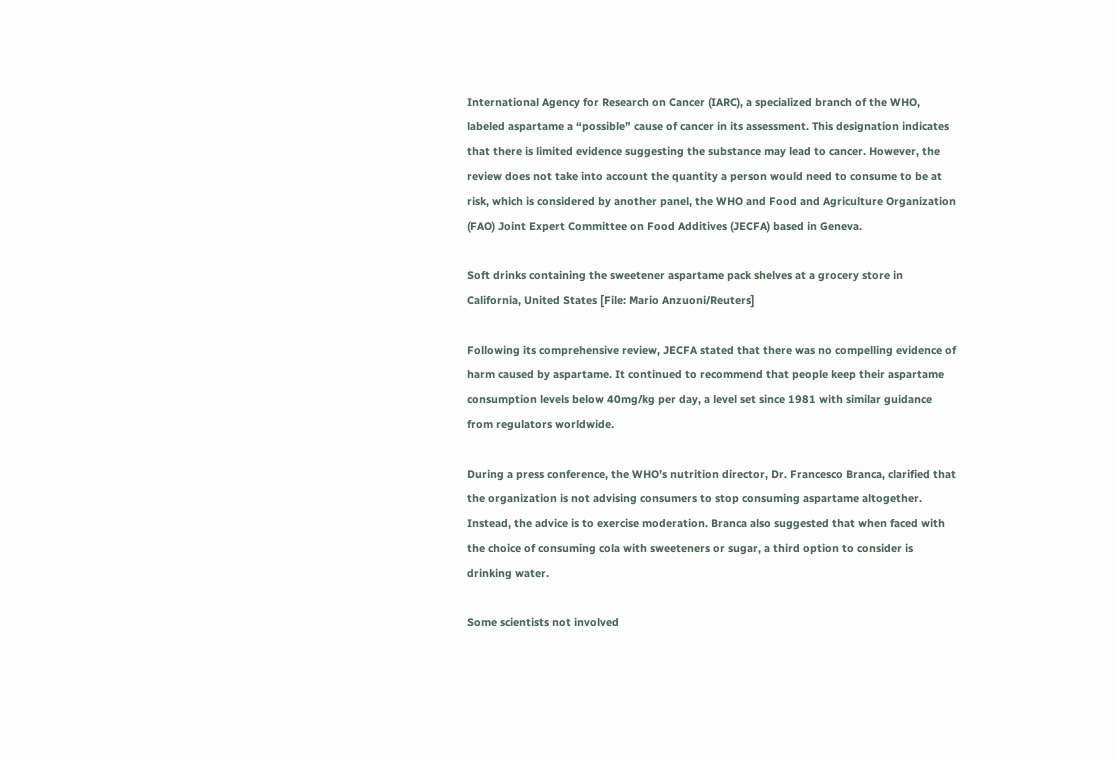International Agency for Research on Cancer (IARC), a specialized branch of the WHO, labeled aspartame a “possible” cause of cancer in its assessment. This designation indicates that there is limited evidence suggesting the substance may lead to cancer. However, the review does not take into account the quantity a person would need to consume to be at risk, which is considered by another panel, the WHO and Food and Agriculture Organization (FAO) Joint Expert Committee on Food Additives (JECFA) based in Geneva.

Soft drinks containing the sweetener aspartame pack shelves at a grocery store in California, United States [File: Mario Anzuoni/Reuters]

Following its comprehensive review, JECFA stated that there was no compelling evidence of harm caused by aspartame. It continued to recommend that people keep their aspartame consumption levels below 40mg/kg per day, a level set since 1981 with similar guidance from regulators worldwide.

During a press conference, the WHO’s nutrition director, Dr. Francesco Branca, clarified that the organization is not advising consumers to stop consuming aspartame altogether. Instead, the advice is to exercise moderation. Branca also suggested that when faced with the choice of consuming cola with sweeteners or sugar, a third option to consider is drinking water.

Some scientists not involved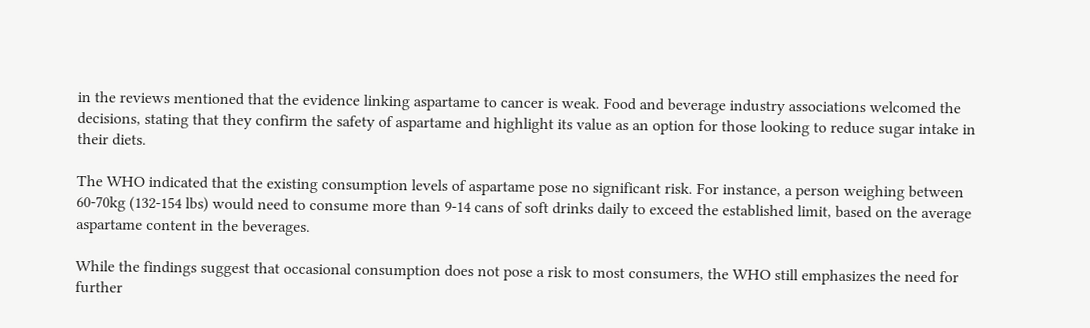in the reviews mentioned that the evidence linking aspartame to cancer is weak. Food and beverage industry associations welcomed the decisions, stating that they confirm the safety of aspartame and highlight its value as an option for those looking to reduce sugar intake in their diets.

The WHO indicated that the existing consumption levels of aspartame pose no significant risk. For instance, a person weighing between 60-70kg (132-154 lbs) would need to consume more than 9-14 cans of soft drinks daily to exceed the established limit, based on the average aspartame content in the beverages.

While the findings suggest that occasional consumption does not pose a risk to most consumers, the WHO still emphasizes the need for further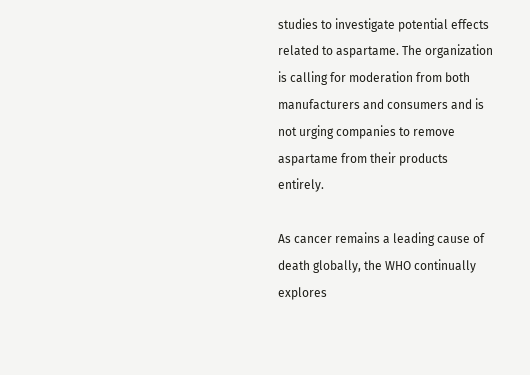studies to investigate potential effects related to aspartame. The organization is calling for moderation from both manufacturers and consumers and is not urging companies to remove aspartame from their products entirely.

As cancer remains a leading cause of death globally, the WHO continually explores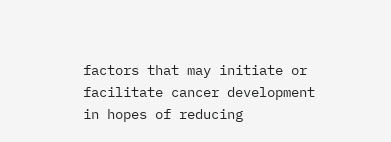factors that may initiate or facilitate cancer development in hopes of reducing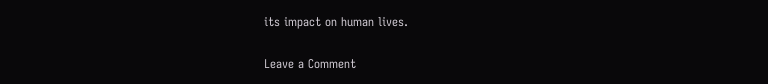its impact on human lives.

Leave a Comment